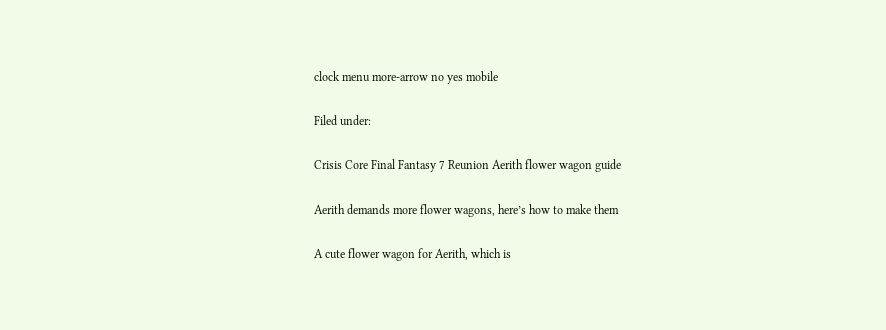clock menu more-arrow no yes mobile

Filed under:

Crisis Core Final Fantasy 7 Reunion Aerith flower wagon guide

Aerith demands more flower wagons, here’s how to make them

A cute flower wagon for Aerith, which is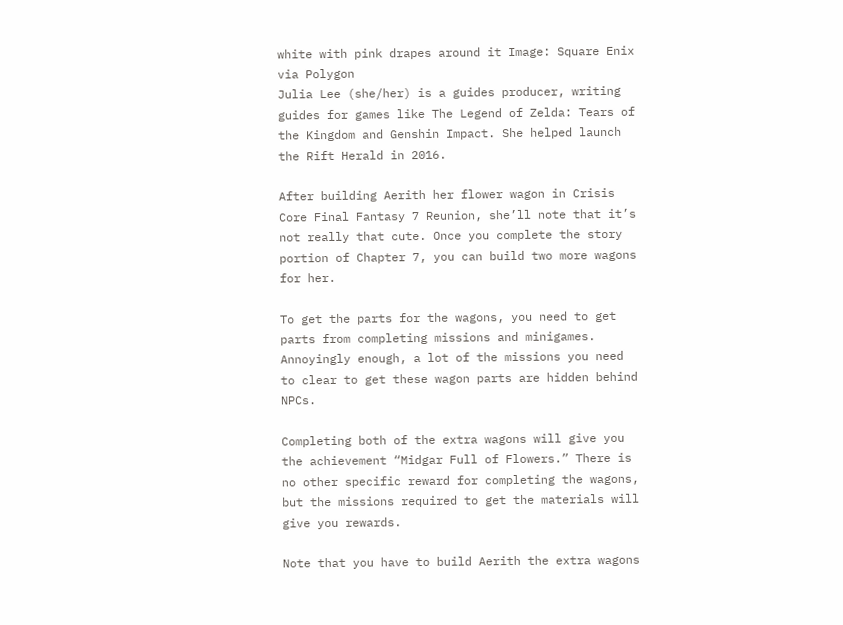white with pink drapes around it Image: Square Enix via Polygon
Julia Lee (she/her) is a guides producer, writing guides for games like The Legend of Zelda: Tears of the Kingdom and Genshin Impact. She helped launch the Rift Herald in 2016.

After building Aerith her flower wagon in Crisis Core Final Fantasy 7 Reunion, she’ll note that it’s not really that cute. Once you complete the story portion of Chapter 7, you can build two more wagons for her.

To get the parts for the wagons, you need to get parts from completing missions and minigames. Annoyingly enough, a lot of the missions you need to clear to get these wagon parts are hidden behind NPCs.

Completing both of the extra wagons will give you the achievement “Midgar Full of Flowers.” There is no other specific reward for completing the wagons, but the missions required to get the materials will give you rewards.

Note that you have to build Aerith the extra wagons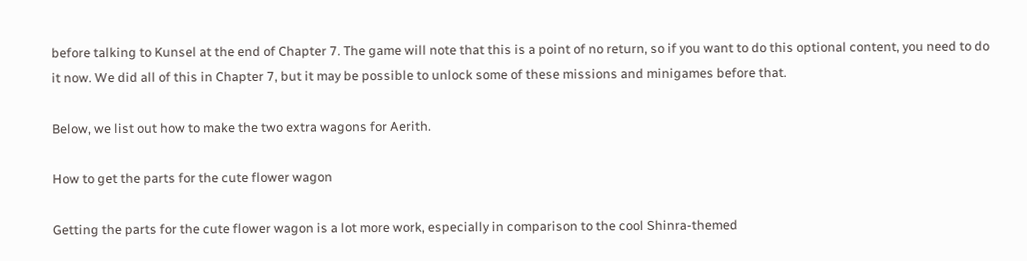before talking to Kunsel at the end of Chapter 7. The game will note that this is a point of no return, so if you want to do this optional content, you need to do it now. We did all of this in Chapter 7, but it may be possible to unlock some of these missions and minigames before that.

Below, we list out how to make the two extra wagons for Aerith.

How to get the parts for the cute flower wagon

Getting the parts for the cute flower wagon is a lot more work, especially in comparison to the cool Shinra-themed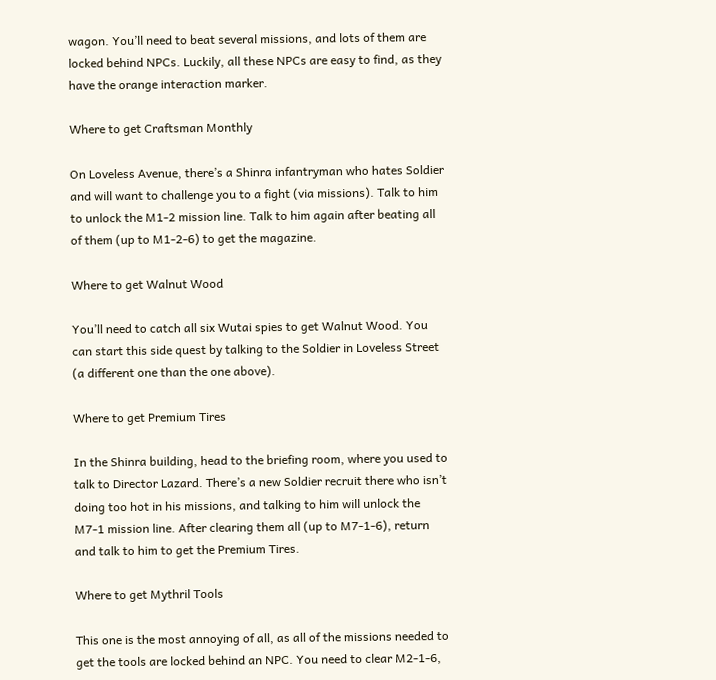wagon. You’ll need to beat several missions, and lots of them are locked behind NPCs. Luckily, all these NPCs are easy to find, as they have the orange interaction marker.

Where to get Craftsman Monthly

On Loveless Avenue, there’s a Shinra infantryman who hates Soldier and will want to challenge you to a fight (via missions). Talk to him to unlock the M1-2 mission line. Talk to him again after beating all of them (up to M1-2-6) to get the magazine.

Where to get Walnut Wood

You’ll need to catch all six Wutai spies to get Walnut Wood. You can start this side quest by talking to the Soldier in Loveless Street (a different one than the one above).

Where to get Premium Tires

In the Shinra building, head to the briefing room, where you used to talk to Director Lazard. There’s a new Soldier recruit there who isn’t doing too hot in his missions, and talking to him will unlock the M7-1 mission line. After clearing them all (up to M7-1-6), return and talk to him to get the Premium Tires.

Where to get Mythril Tools

This one is the most annoying of all, as all of the missions needed to get the tools are locked behind an NPC. You need to clear M2-1-6,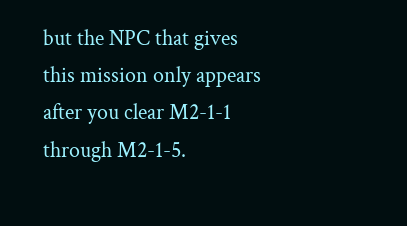but the NPC that gives this mission only appears after you clear M2-1-1 through M2-1-5.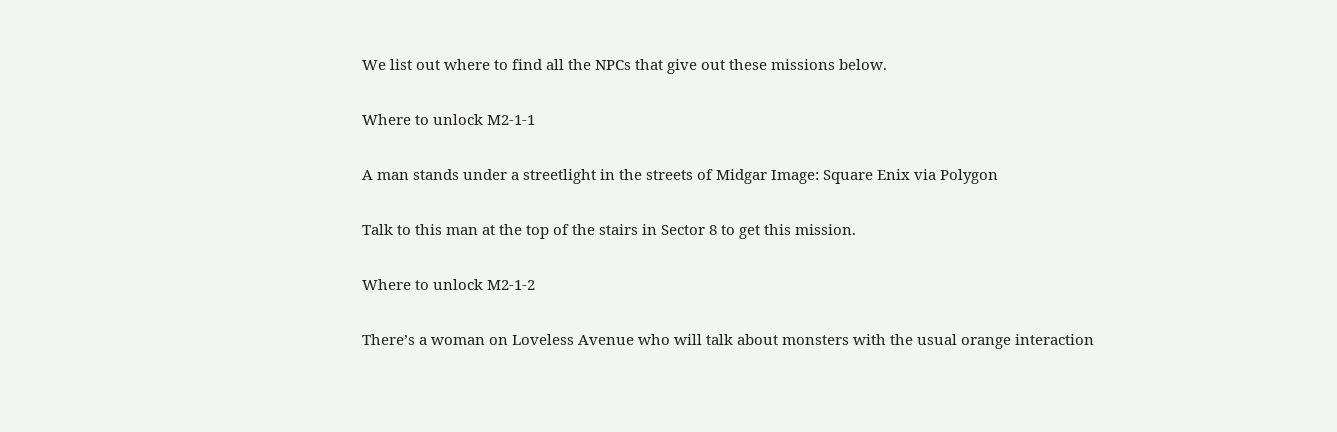We list out where to find all the NPCs that give out these missions below.

Where to unlock M2-1-1

A man stands under a streetlight in the streets of Midgar Image: Square Enix via Polygon

Talk to this man at the top of the stairs in Sector 8 to get this mission.

Where to unlock M2-1-2

There’s a woman on Loveless Avenue who will talk about monsters with the usual orange interaction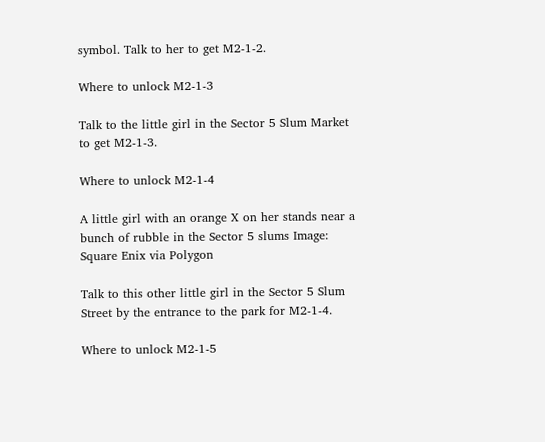symbol. Talk to her to get M2-1-2.

Where to unlock M2-1-3

Talk to the little girl in the Sector 5 Slum Market to get M2-1-3.

Where to unlock M2-1-4

A little girl with an orange X on her stands near a bunch of rubble in the Sector 5 slums Image: Square Enix via Polygon

Talk to this other little girl in the Sector 5 Slum Street by the entrance to the park for M2-1-4.

Where to unlock M2-1-5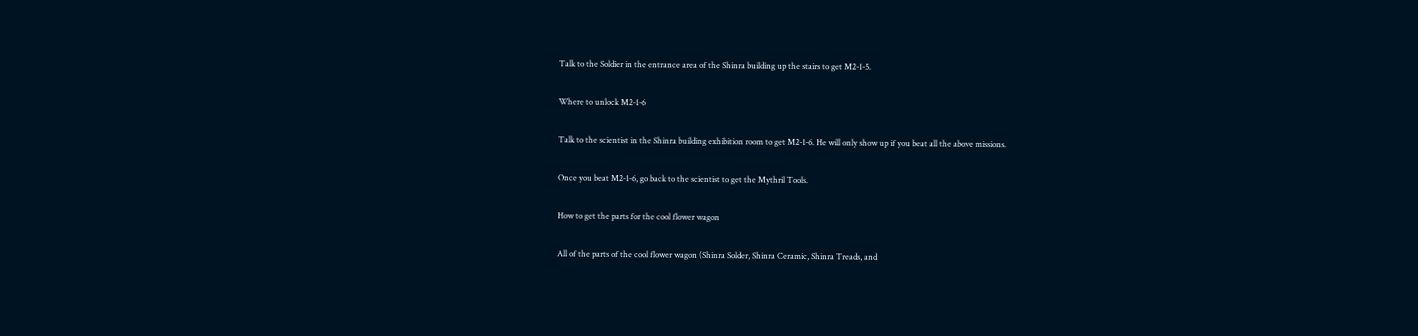Talk to the Soldier in the entrance area of the Shinra building up the stairs to get M2-1-5.

Where to unlock M2-1-6

Talk to the scientist in the Shinra building exhibition room to get M2-1-6. He will only show up if you beat all the above missions.

Once you beat M2-1-6, go back to the scientist to get the Mythril Tools.

How to get the parts for the cool flower wagon

All of the parts of the cool flower wagon (Shinra Solder, Shinra Ceramic, Shinra Treads, and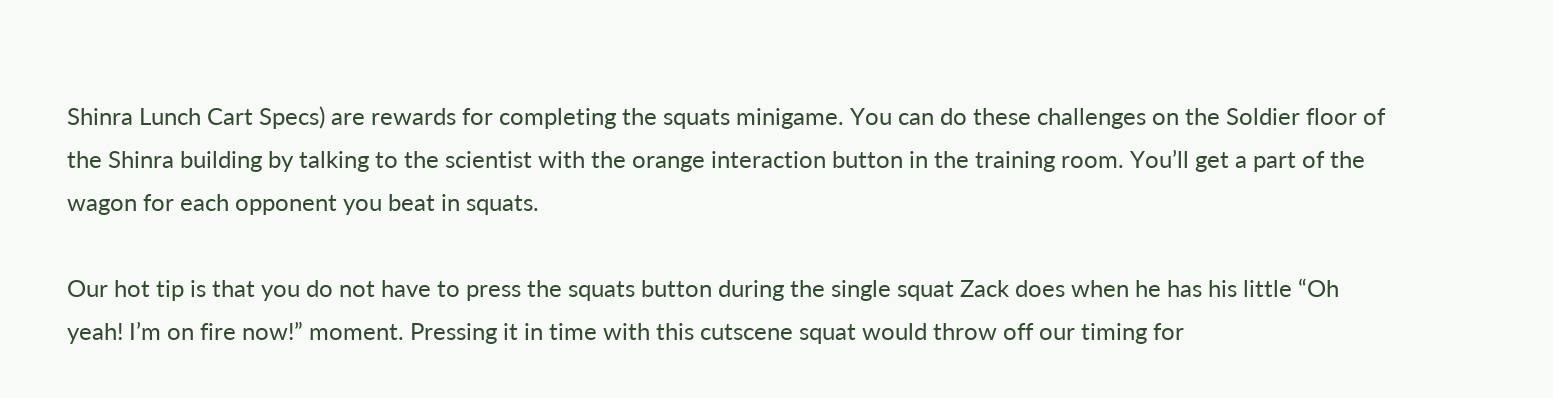Shinra Lunch Cart Specs) are rewards for completing the squats minigame. You can do these challenges on the Soldier floor of the Shinra building by talking to the scientist with the orange interaction button in the training room. You’ll get a part of the wagon for each opponent you beat in squats.

Our hot tip is that you do not have to press the squats button during the single squat Zack does when he has his little “Oh yeah! I’m on fire now!” moment. Pressing it in time with this cutscene squat would throw off our timing for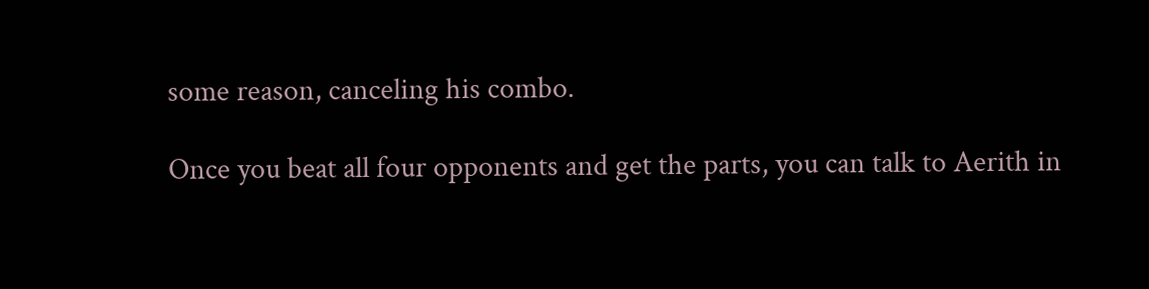some reason, canceling his combo.

Once you beat all four opponents and get the parts, you can talk to Aerith in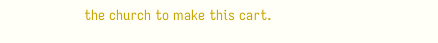the church to make this cart.